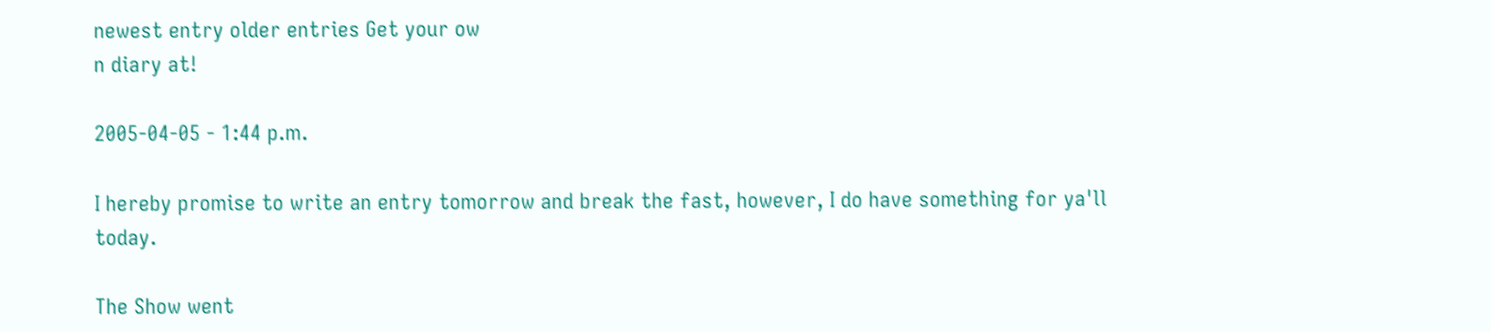newest entry older entries Get your ow
n diary at!

2005-04-05 - 1:44 p.m.

I hereby promise to write an entry tomorrow and break the fast, however, I do have something for ya'll today.

The Show went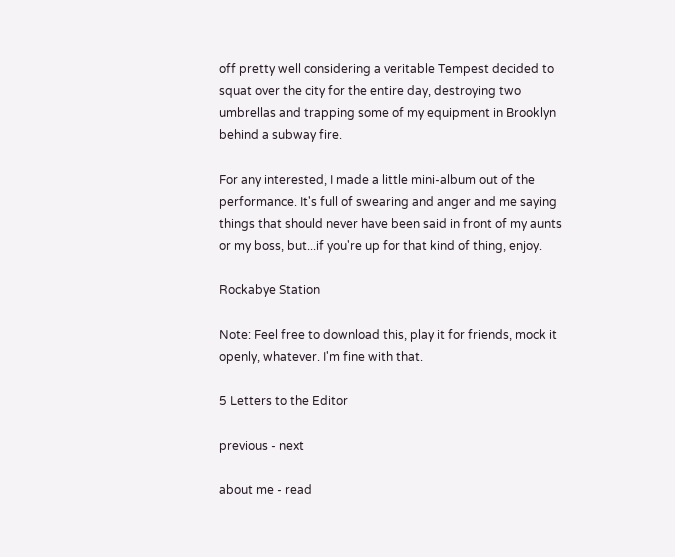off pretty well considering a veritable Tempest decided to squat over the city for the entire day, destroying two umbrellas and trapping some of my equipment in Brooklyn behind a subway fire.

For any interested, I made a little mini-album out of the performance. It's full of swearing and anger and me saying things that should never have been said in front of my aunts or my boss, but...if you're up for that kind of thing, enjoy.

Rockabye Station

Note: Feel free to download this, play it for friends, mock it openly, whatever. I'm fine with that.

5 Letters to the Editor

previous - next

about me - read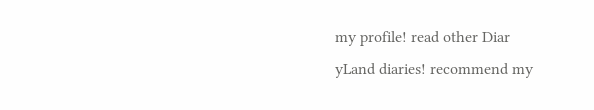my profile! read other Diar
yLand diaries! recommend my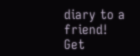diary to a friend! Get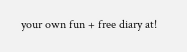your own fun + free diary at!